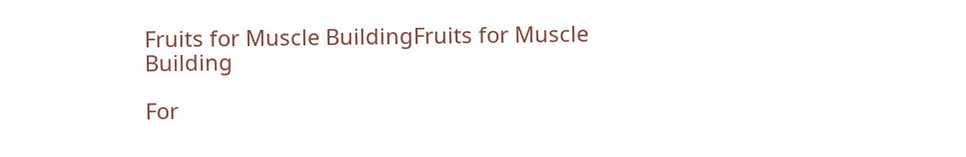Fruits for Muscle BuildingFruits for Muscle Building

For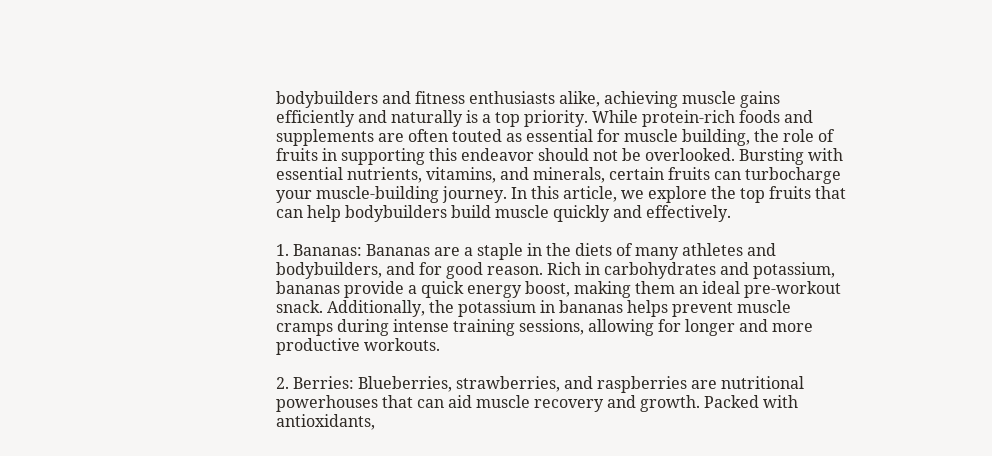bodybuilders and fitness enthusiasts alike, achieving muscle gains efficiently and naturally is a top priority. While protein-rich foods and supplements are often touted as essential for muscle building, the role of fruits in supporting this endeavor should not be overlooked. Bursting with essential nutrients, vitamins, and minerals, certain fruits can turbocharge your muscle-building journey. In this article, we explore the top fruits that can help bodybuilders build muscle quickly and effectively.

1. Bananas: Bananas are a staple in the diets of many athletes and bodybuilders, and for good reason. Rich in carbohydrates and potassium, bananas provide a quick energy boost, making them an ideal pre-workout snack. Additionally, the potassium in bananas helps prevent muscle cramps during intense training sessions, allowing for longer and more productive workouts.

2. Berries: Blueberries, strawberries, and raspberries are nutritional powerhouses that can aid muscle recovery and growth. Packed with antioxidants,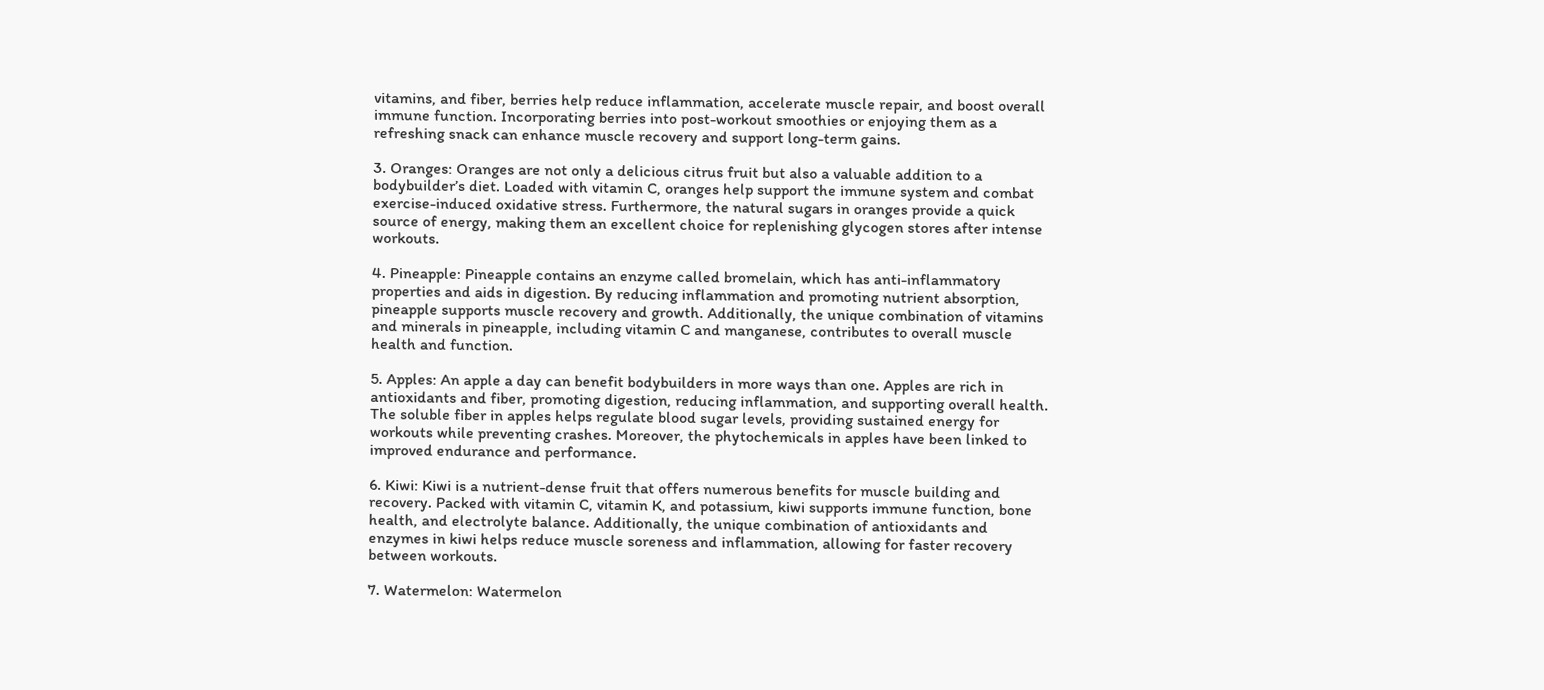vitamins, and fiber, berries help reduce inflammation, accelerate muscle repair, and boost overall immune function. Incorporating berries into post-workout smoothies or enjoying them as a refreshing snack can enhance muscle recovery and support long-term gains.

3. Oranges: Oranges are not only a delicious citrus fruit but also a valuable addition to a bodybuilder’s diet. Loaded with vitamin C, oranges help support the immune system and combat exercise-induced oxidative stress. Furthermore, the natural sugars in oranges provide a quick source of energy, making them an excellent choice for replenishing glycogen stores after intense workouts.

4. Pineapple: Pineapple contains an enzyme called bromelain, which has anti-inflammatory properties and aids in digestion. By reducing inflammation and promoting nutrient absorption, pineapple supports muscle recovery and growth. Additionally, the unique combination of vitamins and minerals in pineapple, including vitamin C and manganese, contributes to overall muscle health and function.

5. Apples: An apple a day can benefit bodybuilders in more ways than one. Apples are rich in antioxidants and fiber, promoting digestion, reducing inflammation, and supporting overall health. The soluble fiber in apples helps regulate blood sugar levels, providing sustained energy for workouts while preventing crashes. Moreover, the phytochemicals in apples have been linked to improved endurance and performance.

6. Kiwi: Kiwi is a nutrient-dense fruit that offers numerous benefits for muscle building and recovery. Packed with vitamin C, vitamin K, and potassium, kiwi supports immune function, bone health, and electrolyte balance. Additionally, the unique combination of antioxidants and enzymes in kiwi helps reduce muscle soreness and inflammation, allowing for faster recovery between workouts.

7. Watermelon: Watermelon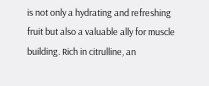is not only a hydrating and refreshing fruit but also a valuable ally for muscle building. Rich in citrulline, an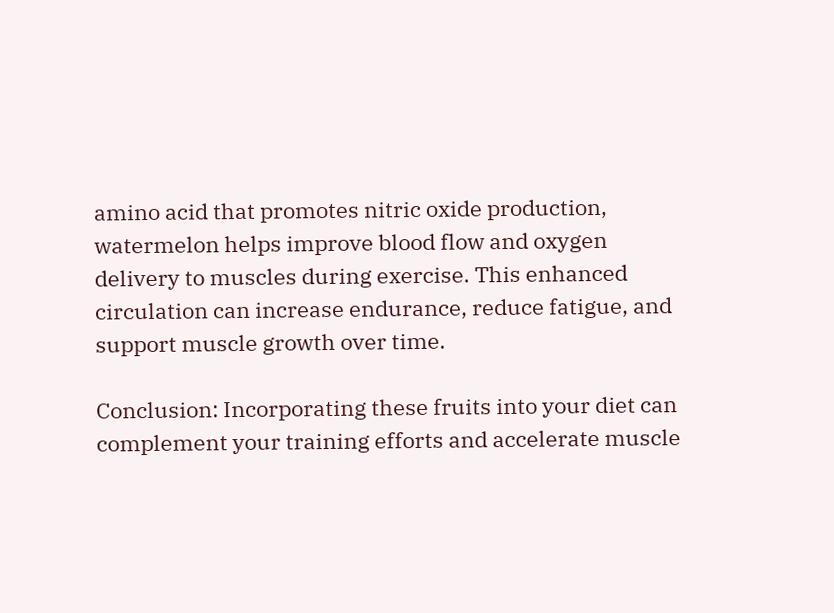amino acid that promotes nitric oxide production, watermelon helps improve blood flow and oxygen delivery to muscles during exercise. This enhanced circulation can increase endurance, reduce fatigue, and support muscle growth over time.

Conclusion: Incorporating these fruits into your diet can complement your training efforts and accelerate muscle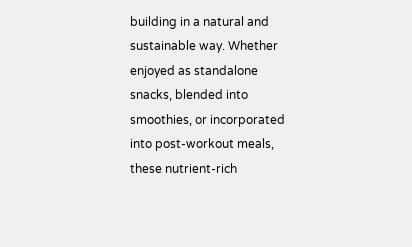building in a natural and sustainable way. Whether enjoyed as standalone snacks, blended into smoothies, or incorporated into post-workout meals, these nutrient-rich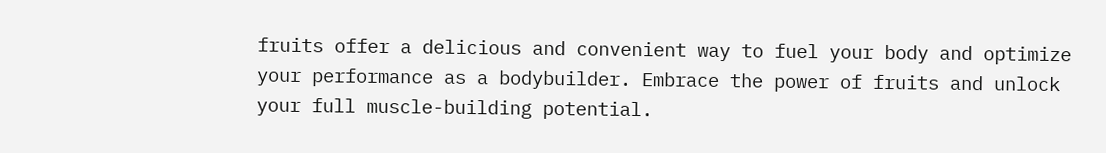fruits offer a delicious and convenient way to fuel your body and optimize your performance as a bodybuilder. Embrace the power of fruits and unlock your full muscle-building potential.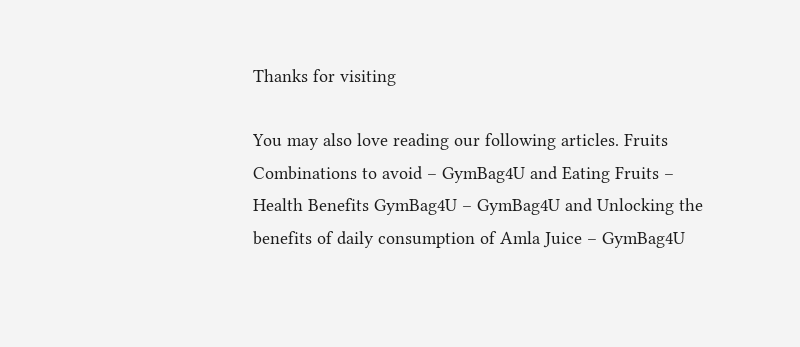Thanks for visiting

You may also love reading our following articles. Fruits Combinations to avoid – GymBag4U and Eating Fruits – Health Benefits GymBag4U – GymBag4U and Unlocking the benefits of daily consumption of Amla Juice – GymBag4U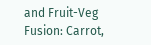and Fruit-Veg Fusion: Carrot,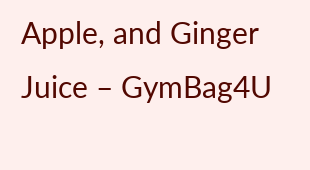Apple, and Ginger Juice – GymBag4U